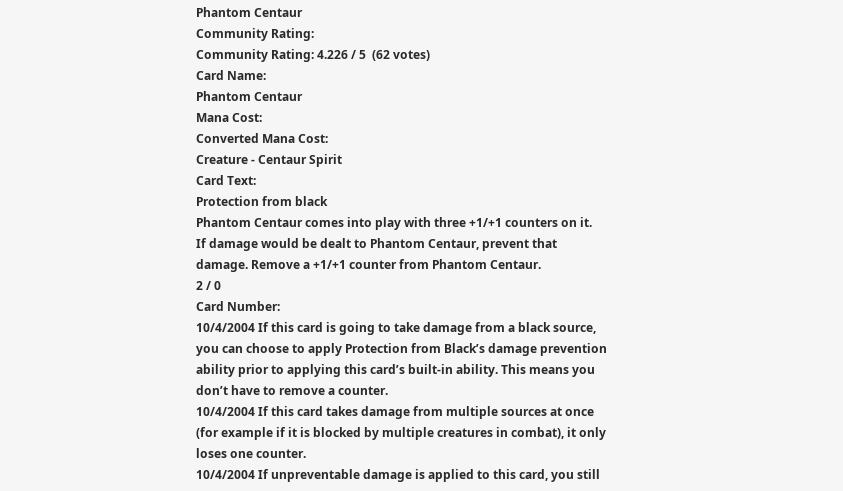Phantom Centaur
Community Rating:
Community Rating: 4.226 / 5  (62 votes)
Card Name:
Phantom Centaur
Mana Cost:
Converted Mana Cost:
Creature - Centaur Spirit
Card Text:
Protection from black
Phantom Centaur comes into play with three +1/+1 counters on it.
If damage would be dealt to Phantom Centaur, prevent that damage. Remove a +1/+1 counter from Phantom Centaur.
2 / 0
Card Number:
10/4/2004 If this card is going to take damage from a black source, you can choose to apply Protection from Black’s damage prevention ability prior to applying this card’s built-in ability. This means you don’t have to remove a counter.
10/4/2004 If this card takes damage from multiple sources at once (for example if it is blocked by multiple creatures in combat), it only loses one counter.
10/4/2004 If unpreventable damage is applied to this card, you still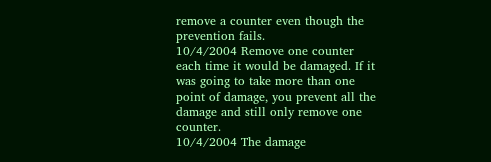remove a counter even though the prevention fails.
10/4/2004 Remove one counter each time it would be damaged. If it was going to take more than one point of damage, you prevent all the damage and still only remove one counter.
10/4/2004 The damage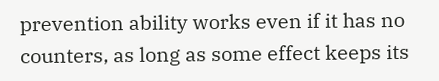prevention ability works even if it has no counters, as long as some effect keeps its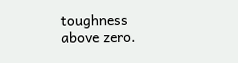toughness above zero.